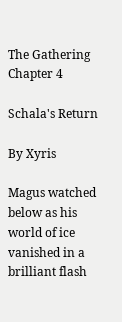The Gathering Chapter 4

Schala's Return

By Xyris

Magus watched below as his world of ice vanished in a brilliant flash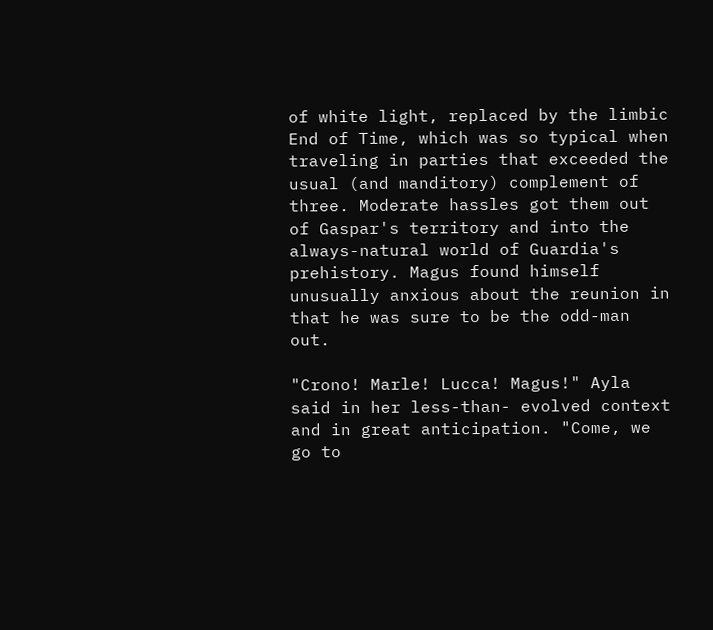of white light, replaced by the limbic End of Time, which was so typical when traveling in parties that exceeded the usual (and manditory) complement of three. Moderate hassles got them out of Gaspar's territory and into the always-natural world of Guardia's prehistory. Magus found himself unusually anxious about the reunion in that he was sure to be the odd-man out.

"Crono! Marle! Lucca! Magus!" Ayla said in her less-than- evolved context and in great anticipation. "Come, we go to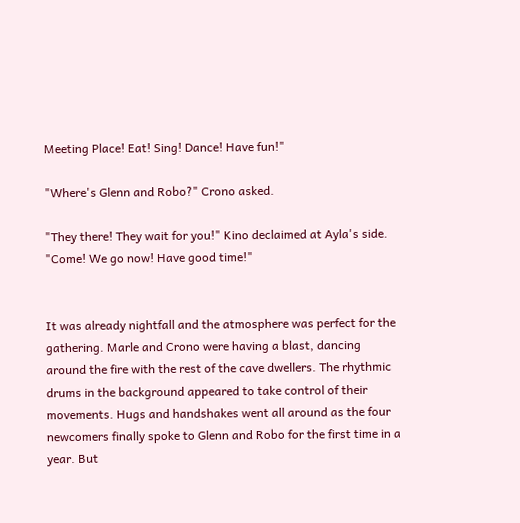Meeting Place! Eat! Sing! Dance! Have fun!"

"Where's Glenn and Robo?" Crono asked.

"They there! They wait for you!" Kino declaimed at Ayla's side. "Come! We go now! Have good time!"


It was already nightfall and the atmosphere was perfect for the gathering. Marle and Crono were having a blast, dancing around the fire with the rest of the cave dwellers. The rhythmic drums in the background appeared to take control of their movements. Hugs and handshakes went all around as the four newcomers finally spoke to Glenn and Robo for the first time in a year. But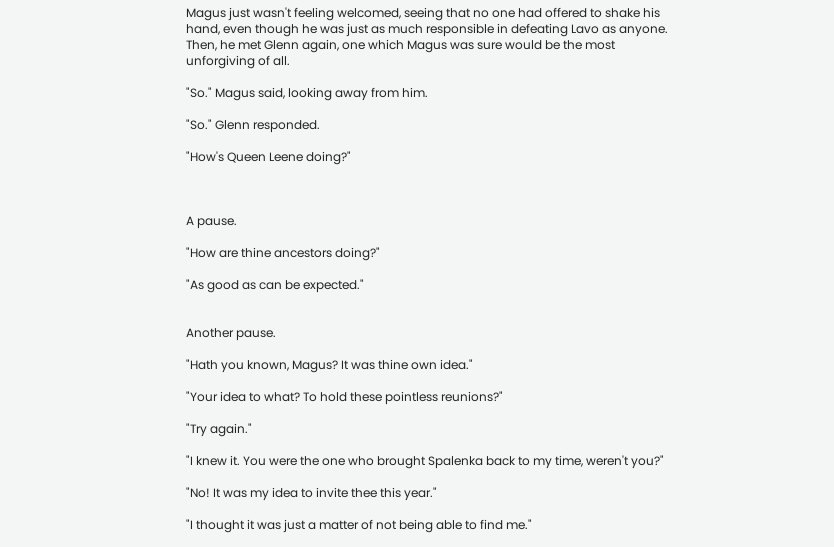Magus just wasn't feeling welcomed, seeing that no one had offered to shake his hand, even though he was just as much responsible in defeating Lavo as anyone. Then, he met Glenn again, one which Magus was sure would be the most unforgiving of all.

"So." Magus said, looking away from him.

"So." Glenn responded.

"How's Queen Leene doing?"



A pause.

"How are thine ancestors doing?"

"As good as can be expected."


Another pause.

"Hath you known, Magus? It was thine own idea."

"Your idea to what? To hold these pointless reunions?"

"Try again."

"I knew it. You were the one who brought Spalenka back to my time, weren't you?"

"No! It was my idea to invite thee this year."

"I thought it was just a matter of not being able to find me."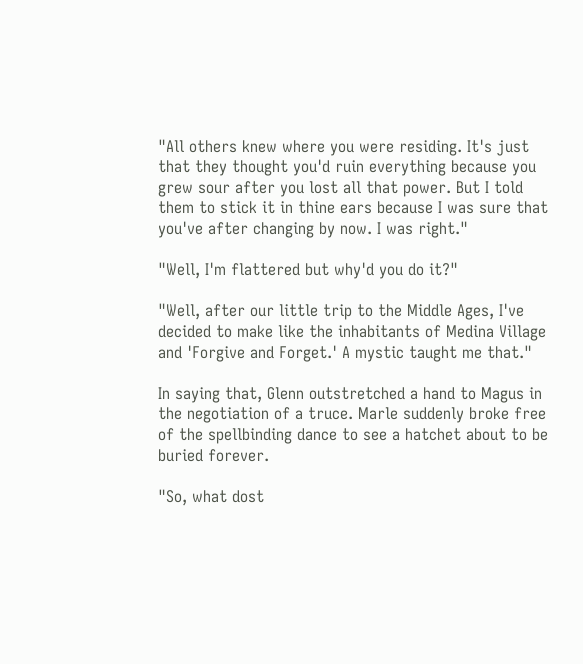"All others knew where you were residing. It's just that they thought you'd ruin everything because you grew sour after you lost all that power. But I told them to stick it in thine ears because I was sure that you've after changing by now. I was right."

"Well, I'm flattered but why'd you do it?"

"Well, after our little trip to the Middle Ages, I've decided to make like the inhabitants of Medina Village and 'Forgive and Forget.' A mystic taught me that."

In saying that, Glenn outstretched a hand to Magus in the negotiation of a truce. Marle suddenly broke free of the spellbinding dance to see a hatchet about to be buried forever.

"So, what dost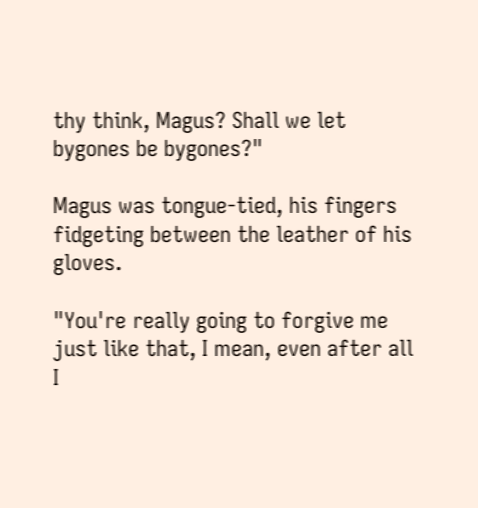thy think, Magus? Shall we let bygones be bygones?"

Magus was tongue-tied, his fingers fidgeting between the leather of his gloves.

"You're really going to forgive me just like that, I mean, even after all I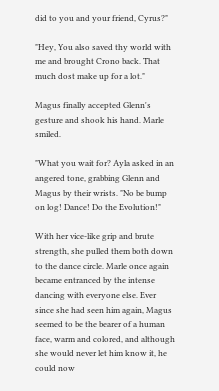did to you and your friend, Cyrus?"

"Hey, You also saved thy world with me and brought Crono back. That much dost make up for a lot."

Magus finally accepted Glenn's gesture and shook his hand. Marle smiled.

"What you wait for? Ayla asked in an angered tone, grabbing Glenn and Magus by their wrists. "No be bump on log! Dance! Do the Evolution!"

With her vice-like grip and brute strength, she pulled them both down to the dance circle. Marle once again became entranced by the intense dancing with everyone else. Ever since she had seen him again, Magus seemed to be the bearer of a human face, warm and colored, and although she would never let him know it, he could now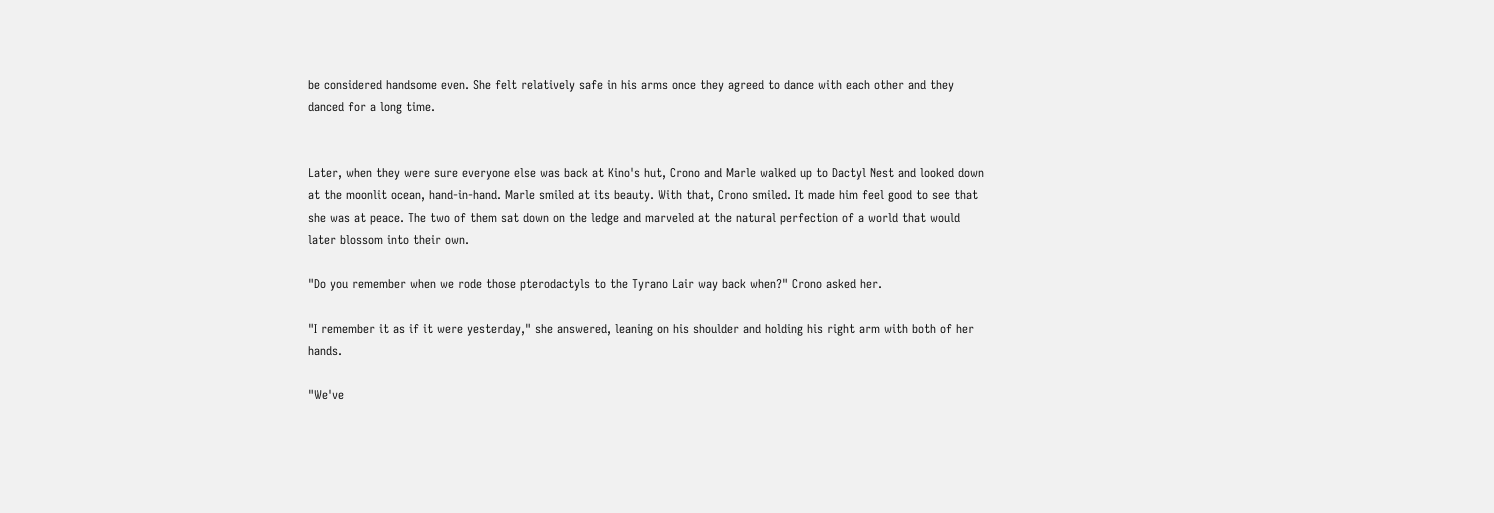be considered handsome even. She felt relatively safe in his arms once they agreed to dance with each other and they danced for a long time.


Later, when they were sure everyone else was back at Kino's hut, Crono and Marle walked up to Dactyl Nest and looked down at the moonlit ocean, hand-in-hand. Marle smiled at its beauty. With that, Crono smiled. It made him feel good to see that she was at peace. The two of them sat down on the ledge and marveled at the natural perfection of a world that would later blossom into their own.

"Do you remember when we rode those pterodactyls to the Tyrano Lair way back when?" Crono asked her.

"I remember it as if it were yesterday," she answered, leaning on his shoulder and holding his right arm with both of her hands.

"We've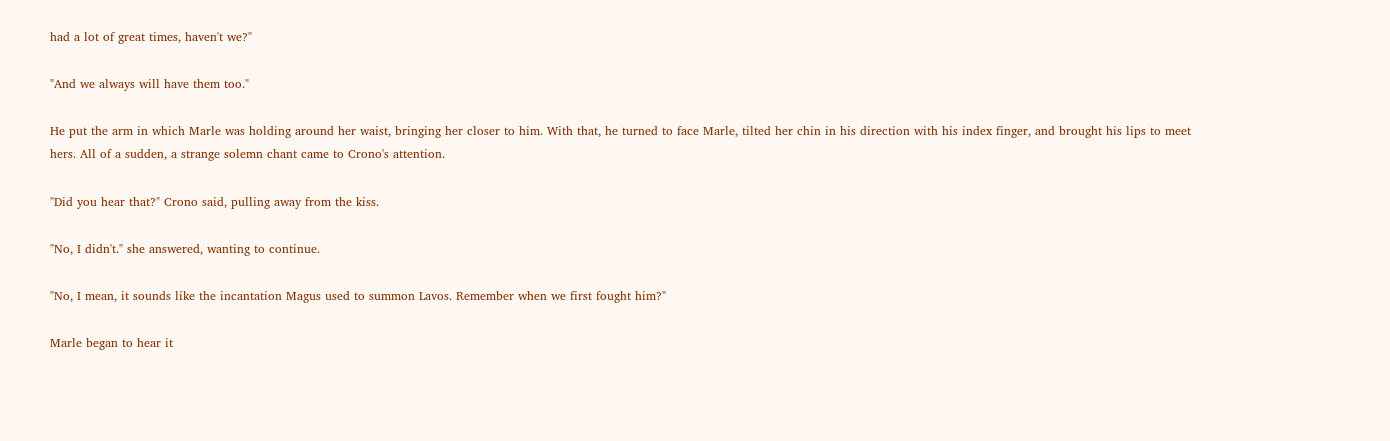had a lot of great times, haven't we?"

"And we always will have them too."

He put the arm in which Marle was holding around her waist, bringing her closer to him. With that, he turned to face Marle, tilted her chin in his direction with his index finger, and brought his lips to meet hers. All of a sudden, a strange solemn chant came to Crono's attention.

"Did you hear that?" Crono said, pulling away from the kiss.

"No, I didn't." she answered, wanting to continue.

"No, I mean, it sounds like the incantation Magus used to summon Lavos. Remember when we first fought him?"

Marle began to hear it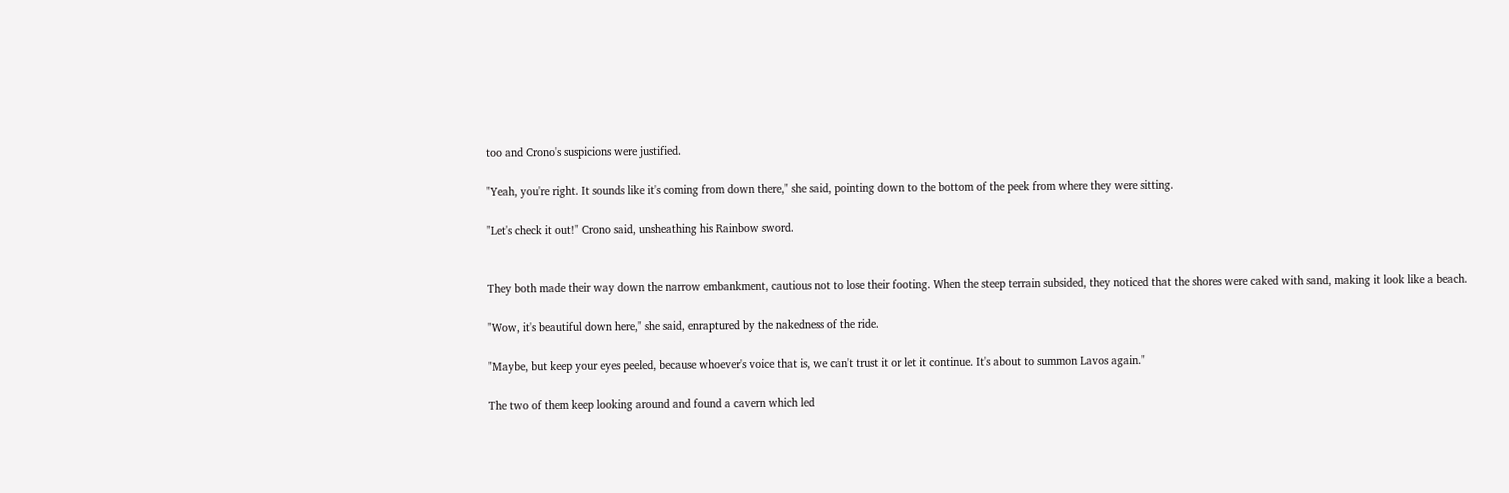too and Crono's suspicions were justified.

"Yeah, you're right. It sounds like it's coming from down there," she said, pointing down to the bottom of the peek from where they were sitting.

"Let's check it out!" Crono said, unsheathing his Rainbow sword.


They both made their way down the narrow embankment, cautious not to lose their footing. When the steep terrain subsided, they noticed that the shores were caked with sand, making it look like a beach.

"Wow, it's beautiful down here," she said, enraptured by the nakedness of the ride.

"Maybe, but keep your eyes peeled, because whoever's voice that is, we can't trust it or let it continue. It's about to summon Lavos again."

The two of them keep looking around and found a cavern which led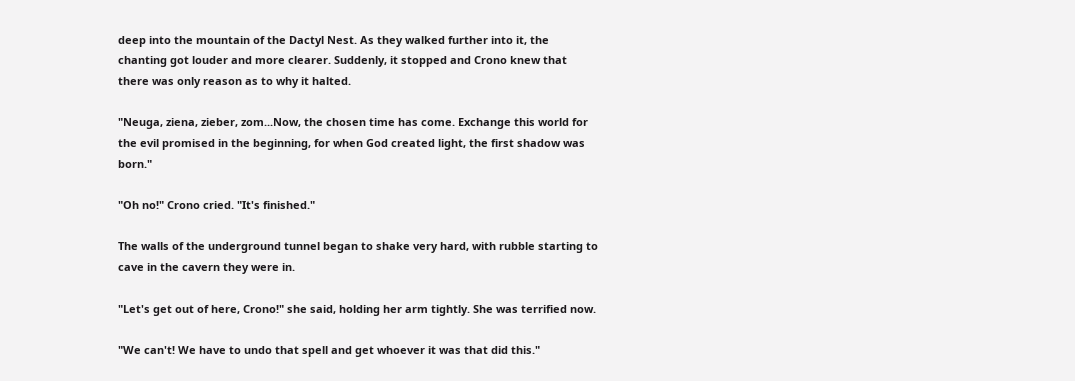deep into the mountain of the Dactyl Nest. As they walked further into it, the chanting got louder and more clearer. Suddenly, it stopped and Crono knew that there was only reason as to why it halted.

"Neuga, ziena, zieber, zom...Now, the chosen time has come. Exchange this world for the evil promised in the beginning, for when God created light, the first shadow was born."

"Oh no!" Crono cried. "It's finished."

The walls of the underground tunnel began to shake very hard, with rubble starting to cave in the cavern they were in.

"Let's get out of here, Crono!" she said, holding her arm tightly. She was terrified now.

"We can't! We have to undo that spell and get whoever it was that did this."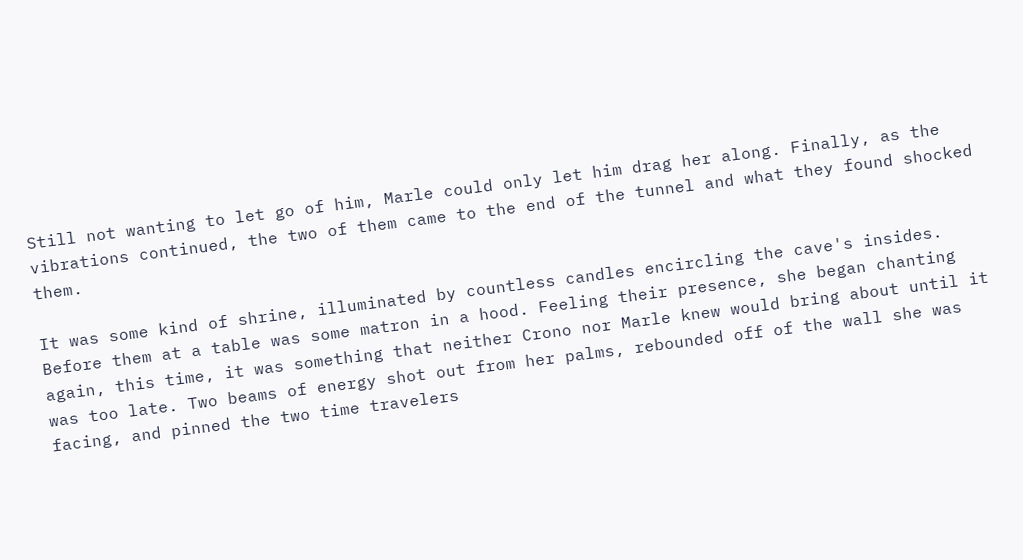Still not wanting to let go of him, Marle could only let him drag her along. Finally, as the vibrations continued, the two of them came to the end of the tunnel and what they found shocked them.

It was some kind of shrine, illuminated by countless candles encircling the cave's insides. Before them at a table was some matron in a hood. Feeling their presence, she began chanting again, this time, it was something that neither Crono nor Marle knew would bring about until it was too late. Two beams of energy shot out from her palms, rebounded off of the wall she was facing, and pinned the two time travelers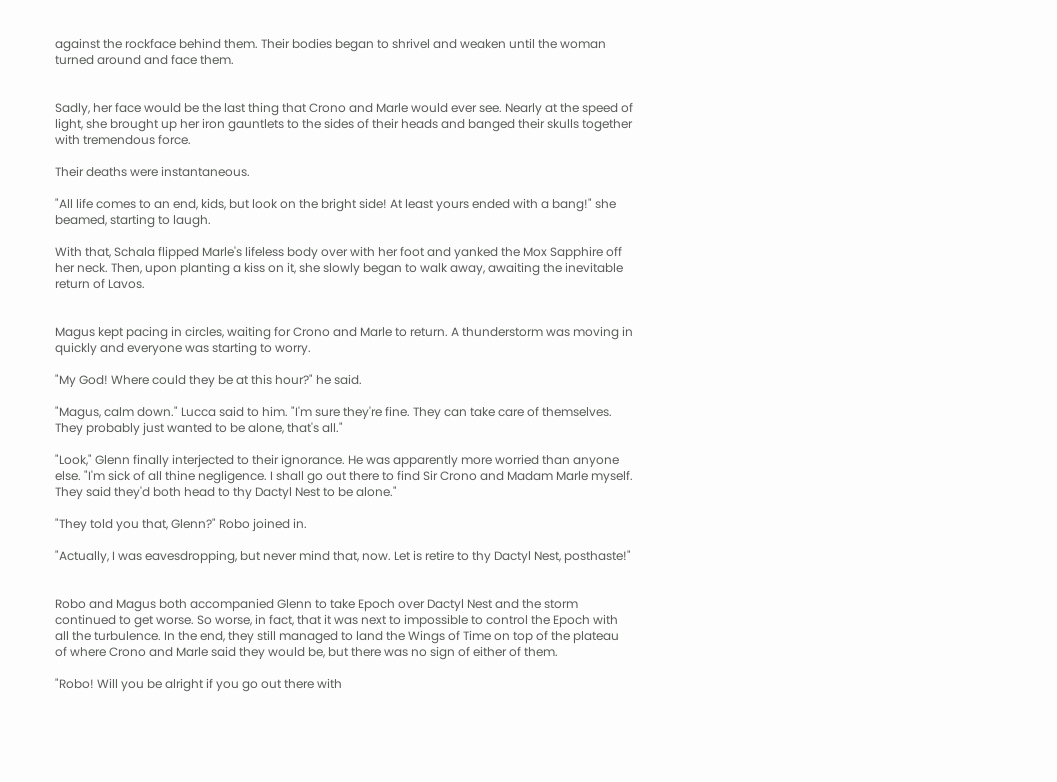against the rockface behind them. Their bodies began to shrivel and weaken until the woman turned around and face them.


Sadly, her face would be the last thing that Crono and Marle would ever see. Nearly at the speed of light, she brought up her iron gauntlets to the sides of their heads and banged their skulls together with tremendous force.

Their deaths were instantaneous.

"All life comes to an end, kids, but look on the bright side! At least yours ended with a bang!" she beamed, starting to laugh.

With that, Schala flipped Marle's lifeless body over with her foot and yanked the Mox Sapphire off her neck. Then, upon planting a kiss on it, she slowly began to walk away, awaiting the inevitable return of Lavos.


Magus kept pacing in circles, waiting for Crono and Marle to return. A thunderstorm was moving in quickly and everyone was starting to worry.

"My God! Where could they be at this hour?" he said.

"Magus, calm down." Lucca said to him. "I'm sure they're fine. They can take care of themselves. They probably just wanted to be alone, that's all."

"Look," Glenn finally interjected to their ignorance. He was apparently more worried than anyone else. "I'm sick of all thine negligence. I shall go out there to find Sir Crono and Madam Marle myself. They said they'd both head to thy Dactyl Nest to be alone."

"They told you that, Glenn?" Robo joined in.

"Actually, I was eavesdropping, but never mind that, now. Let is retire to thy Dactyl Nest, posthaste!"


Robo and Magus both accompanied Glenn to take Epoch over Dactyl Nest and the storm continued to get worse. So worse, in fact, that it was next to impossible to control the Epoch with all the turbulence. In the end, they still managed to land the Wings of Time on top of the plateau of where Crono and Marle said they would be, but there was no sign of either of them.

"Robo! Will you be alright if you go out there with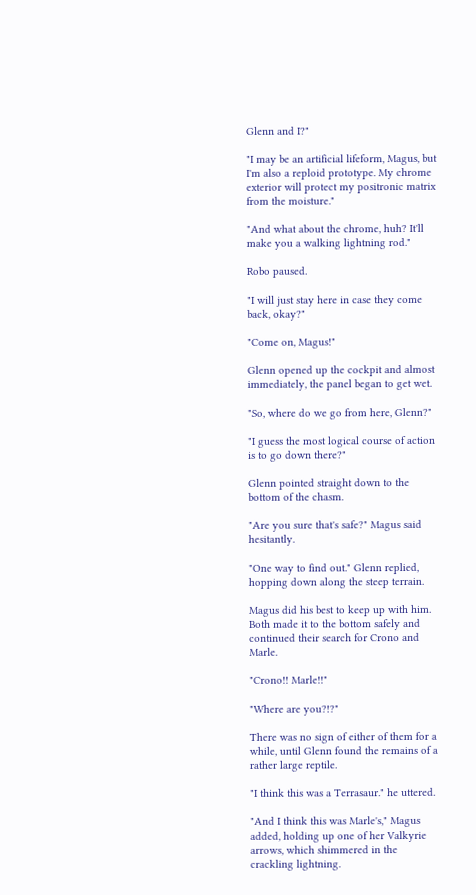Glenn and I?"

"I may be an artificial lifeform, Magus, but I'm also a reploid prototype. My chrome exterior will protect my positronic matrix from the moisture."

"And what about the chrome, huh? It'll make you a walking lightning rod."

Robo paused.

"I will just stay here in case they come back, okay?"

"Come on, Magus!"

Glenn opened up the cockpit and almost immediately, the panel began to get wet.

"So, where do we go from here, Glenn?"

"I guess the most logical course of action is to go down there?"

Glenn pointed straight down to the bottom of the chasm.

"Are you sure that's safe?" Magus said hesitantly.

"One way to find out." Glenn replied, hopping down along the steep terrain.

Magus did his best to keep up with him. Both made it to the bottom safely and continued their search for Crono and Marle.

"Crono!! Marle!!"

"Where are you?!?"

There was no sign of either of them for a while, until Glenn found the remains of a rather large reptile.

"I think this was a Terrasaur." he uttered.

"And I think this was Marle's," Magus added, holding up one of her Valkyrie arrows, which shimmered in the crackling lightning.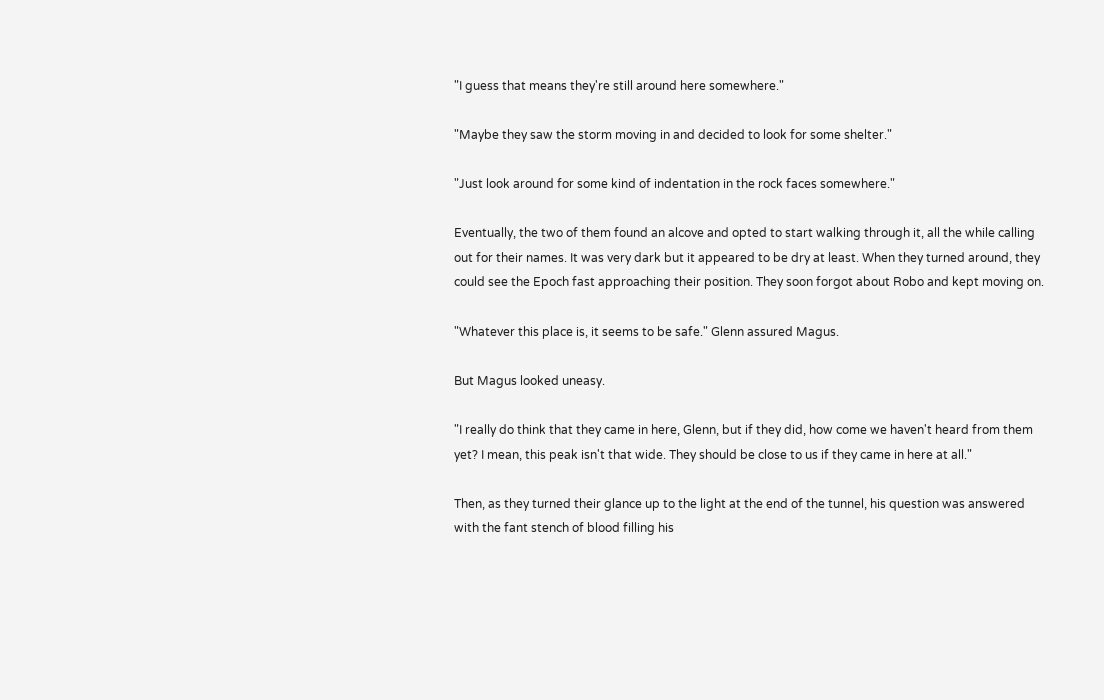"I guess that means they're still around here somewhere."

"Maybe they saw the storm moving in and decided to look for some shelter."

"Just look around for some kind of indentation in the rock faces somewhere."

Eventually, the two of them found an alcove and opted to start walking through it, all the while calling out for their names. It was very dark but it appeared to be dry at least. When they turned around, they could see the Epoch fast approaching their position. They soon forgot about Robo and kept moving on.

"Whatever this place is, it seems to be safe." Glenn assured Magus.

But Magus looked uneasy.

"I really do think that they came in here, Glenn, but if they did, how come we haven't heard from them yet? I mean, this peak isn't that wide. They should be close to us if they came in here at all."

Then, as they turned their glance up to the light at the end of the tunnel, his question was answered with the fant stench of blood filling his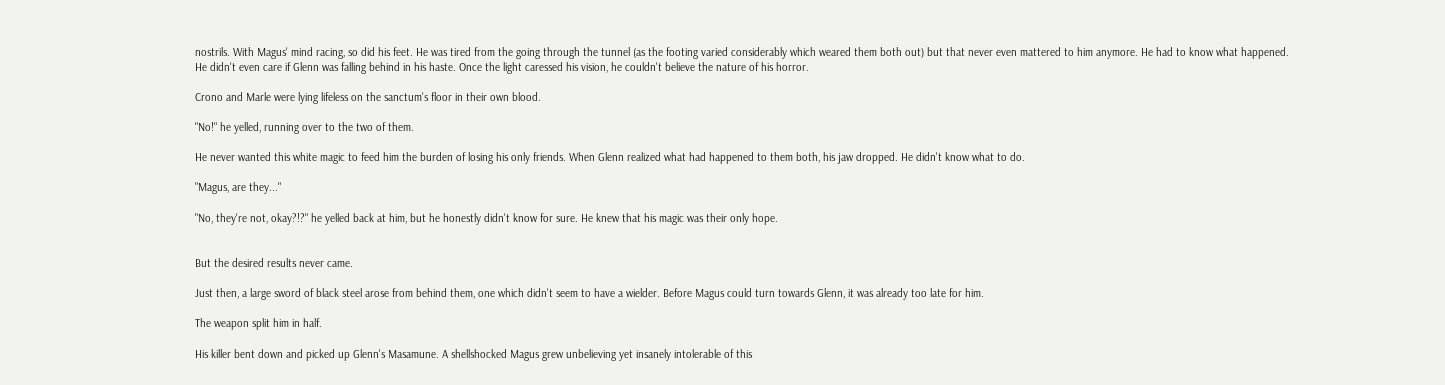nostrils. With Magus' mind racing, so did his feet. He was tired from the going through the tunnel (as the footing varied considerably which weared them both out) but that never even mattered to him anymore. He had to know what happened. He didn't even care if Glenn was falling behind in his haste. Once the light caressed his vision, he couldn't believe the nature of his horror.

Crono and Marle were lying lifeless on the sanctum's floor in their own blood.

"No!" he yelled, running over to the two of them.

He never wanted this white magic to feed him the burden of losing his only friends. When Glenn realized what had happened to them both, his jaw dropped. He didn't know what to do.

"Magus, are they..."

"No, they're not, okay?!?" he yelled back at him, but he honestly didn't know for sure. He knew that his magic was their only hope.


But the desired results never came.

Just then, a large sword of black steel arose from behind them, one which didn't seem to have a wielder. Before Magus could turn towards Glenn, it was already too late for him.

The weapon split him in half.

His killer bent down and picked up Glenn's Masamune. A shellshocked Magus grew unbelieving yet insanely intolerable of this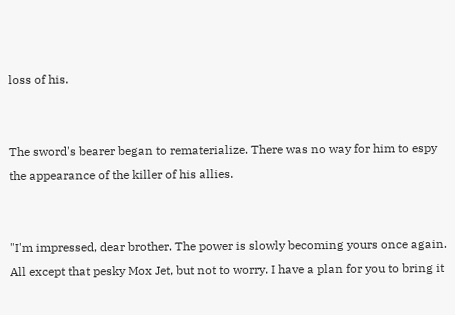loss of his.


The sword's bearer began to rematerialize. There was no way for him to espy the appearance of the killer of his allies.


"I'm impressed, dear brother. The power is slowly becoming yours once again. All except that pesky Mox Jet, but not to worry. I have a plan for you to bring it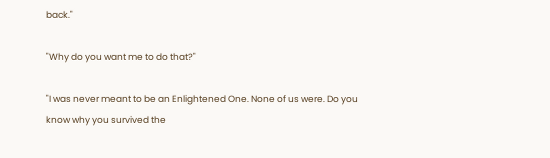back."

"Why do you want me to do that?"

"I was never meant to be an Enlightened One. None of us were. Do you know why you survived the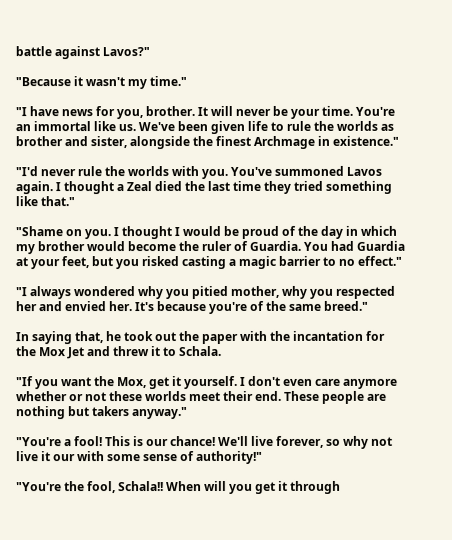battle against Lavos?"

"Because it wasn't my time."

"I have news for you, brother. It will never be your time. You're an immortal like us. We've been given life to rule the worlds as brother and sister, alongside the finest Archmage in existence."

"I'd never rule the worlds with you. You've summoned Lavos again. I thought a Zeal died the last time they tried something like that."

"Shame on you. I thought I would be proud of the day in which my brother would become the ruler of Guardia. You had Guardia at your feet, but you risked casting a magic barrier to no effect."

"I always wondered why you pitied mother, why you respected her and envied her. It's because you're of the same breed."

In saying that, he took out the paper with the incantation for the Mox Jet and threw it to Schala.

"If you want the Mox, get it yourself. I don't even care anymore whether or not these worlds meet their end. These people are nothing but takers anyway."

"You're a fool! This is our chance! We'll live forever, so why not live it our with some sense of authority!"

"You're the fool, Schala!! When will you get it through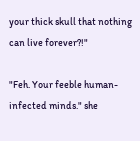your thick skull that nothing can live forever?!"

"Feh. Your feeble human-infected minds." she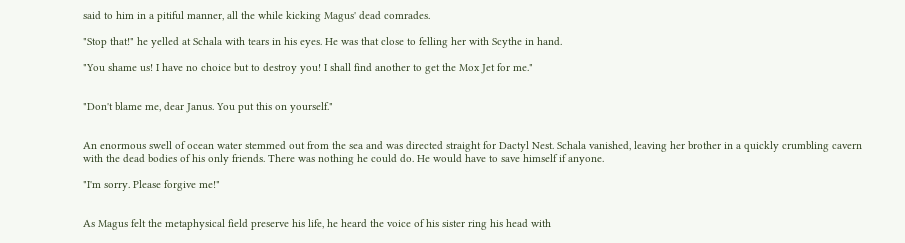said to him in a pitiful manner, all the while kicking Magus' dead comrades.

"Stop that!" he yelled at Schala with tears in his eyes. He was that close to felling her with Scythe in hand.

"You shame us! I have no choice but to destroy you! I shall find another to get the Mox Jet for me."


"Don't blame me, dear Janus. You put this on yourself."


An enormous swell of ocean water stemmed out from the sea and was directed straight for Dactyl Nest. Schala vanished, leaving her brother in a quickly crumbling cavern with the dead bodies of his only friends. There was nothing he could do. He would have to save himself if anyone.

"I'm sorry. Please forgive me!"


As Magus felt the metaphysical field preserve his life, he heard the voice of his sister ring his head with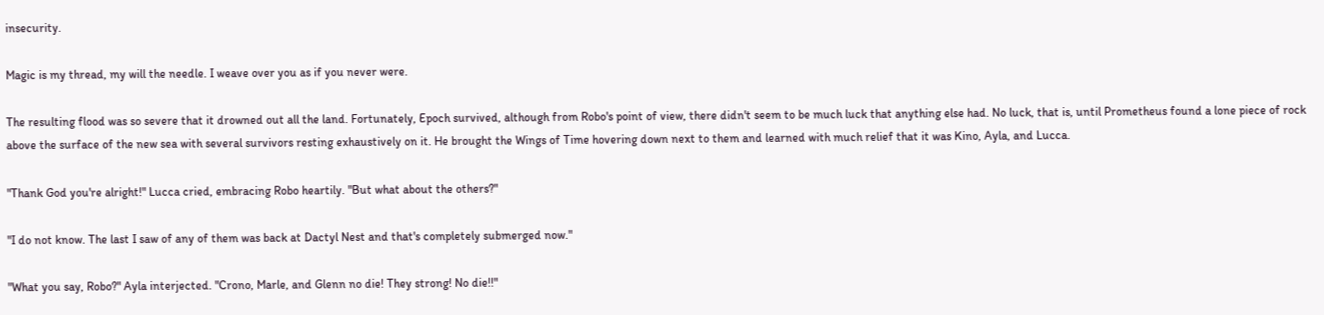insecurity.

Magic is my thread, my will the needle. I weave over you as if you never were.

The resulting flood was so severe that it drowned out all the land. Fortunately, Epoch survived, although from Robo's point of view, there didn't seem to be much luck that anything else had. No luck, that is, until Prometheus found a lone piece of rock above the surface of the new sea with several survivors resting exhaustively on it. He brought the Wings of Time hovering down next to them and learned with much relief that it was Kino, Ayla, and Lucca.

"Thank God you're alright!" Lucca cried, embracing Robo heartily. "But what about the others?"

"I do not know. The last I saw of any of them was back at Dactyl Nest and that's completely submerged now."

"What you say, Robo?" Ayla interjected. "Crono, Marle, and Glenn no die! They strong! No die!!"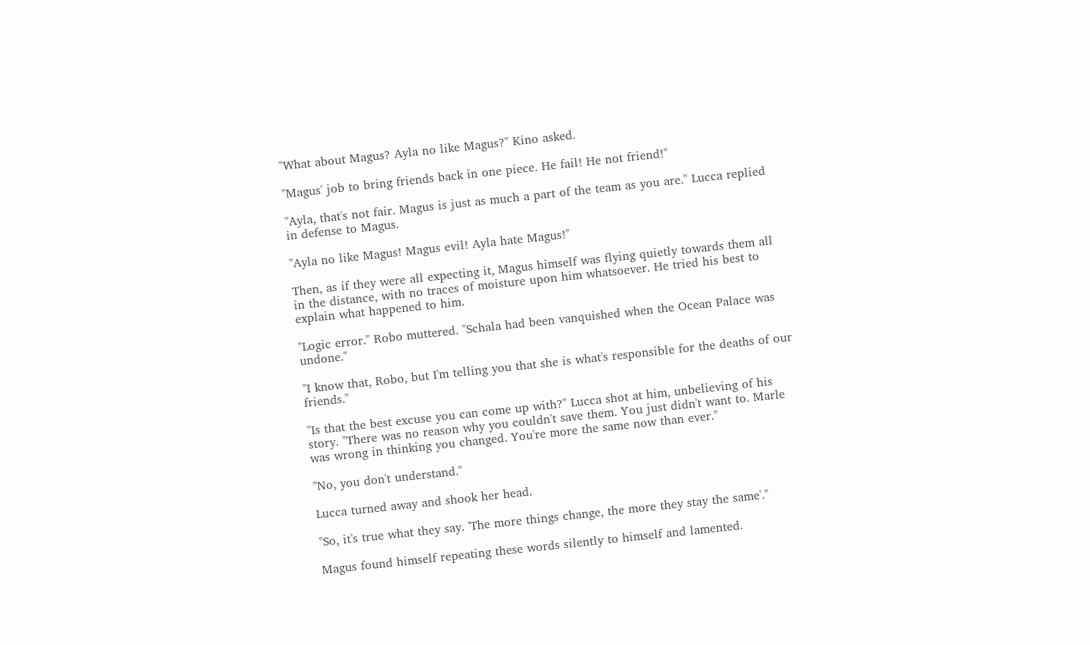"What about Magus? Ayla no like Magus?" Kino asked.

"Magus' job to bring friends back in one piece. He fail! He not friend!"

"Ayla, that's not fair. Magus is just as much a part of the team as you are." Lucca replied in defense to Magus.

"Ayla no like Magus! Magus evil! Ayla hate Magus!"

Then, as if they were all expecting it, Magus himself was flying quietly towards them all in the distance, with no traces of moisture upon him whatsoever. He tried his best to explain what happened to him.

"Logic error." Robo muttered. "Schala had been vanquished when the Ocean Palace was undone."

"I know that, Robo, but I'm telling you that she is what's responsible for the deaths of our friends."

"Is that the best excuse you can come up with?" Lucca shot at him, unbelieving of his story. "There was no reason why you couldn't save them. You just didn't want to. Marle was wrong in thinking you changed. You're more the same now than ever."

"No, you don't understand."

Lucca turned away and shook her head.

"So, it's true what they say. 'The more things change, the more they stay the same'."

Magus found himself repeating these words silently to himself and lamented.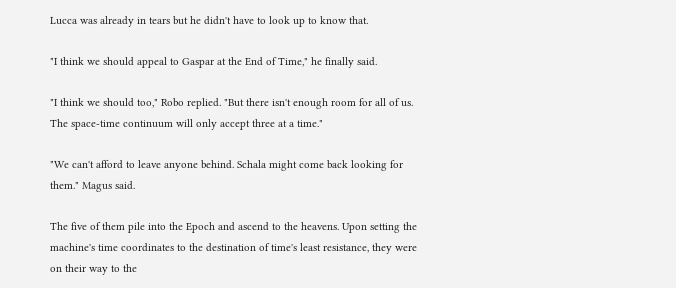Lucca was already in tears but he didn't have to look up to know that.

"I think we should appeal to Gaspar at the End of Time," he finally said.

"I think we should too," Robo replied. "But there isn't enough room for all of us. The space-time continuum will only accept three at a time."

"We can't afford to leave anyone behind. Schala might come back looking for them." Magus said.

The five of them pile into the Epoch and ascend to the heavens. Upon setting the machine's time coordinates to the destination of time's least resistance, they were on their way to the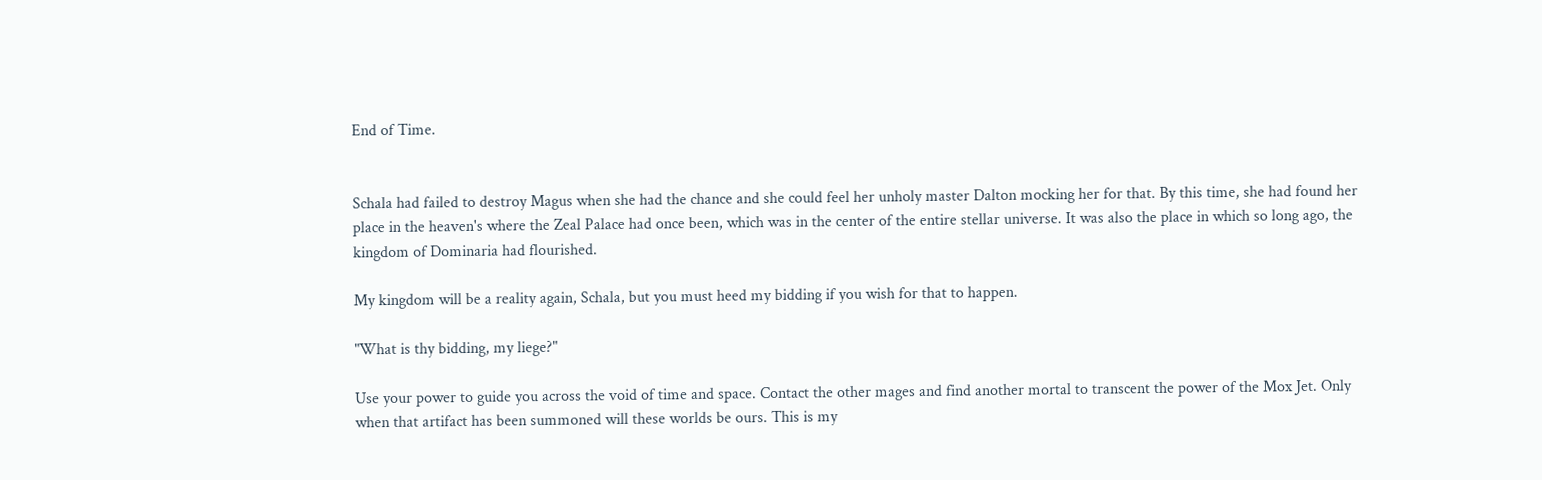End of Time.


Schala had failed to destroy Magus when she had the chance and she could feel her unholy master Dalton mocking her for that. By this time, she had found her place in the heaven's where the Zeal Palace had once been, which was in the center of the entire stellar universe. It was also the place in which so long ago, the kingdom of Dominaria had flourished.

My kingdom will be a reality again, Schala, but you must heed my bidding if you wish for that to happen.

"What is thy bidding, my liege?"

Use your power to guide you across the void of time and space. Contact the other mages and find another mortal to transcent the power of the Mox Jet. Only when that artifact has been summoned will these worlds be ours. This is my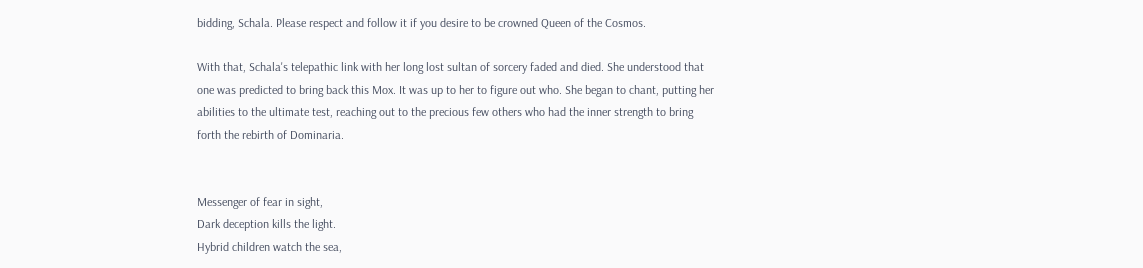bidding, Schala. Please respect and follow it if you desire to be crowned Queen of the Cosmos.

With that, Schala's telepathic link with her long lost sultan of sorcery faded and died. She understood that one was predicted to bring back this Mox. It was up to her to figure out who. She began to chant, putting her abilities to the ultimate test, reaching out to the precious few others who had the inner strength to bring forth the rebirth of Dominaria.


Messenger of fear in sight,
Dark deception kills the light.
Hybrid children watch the sea,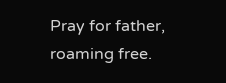Pray for father, roaming free.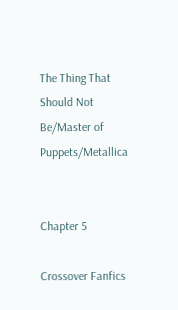The Thing That Should Not Be/Master of Puppets/Metallica


Chapter 5

Crossover Fanfics